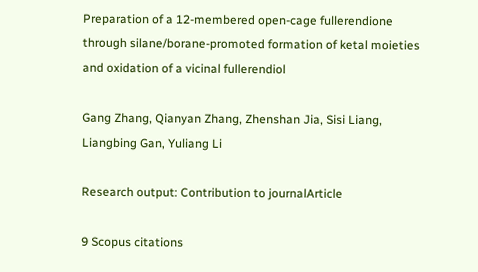Preparation of a 12-membered open-cage fullerendione through silane/borane-promoted formation of ketal moieties and oxidation of a vicinal fullerendiol

Gang Zhang, Qianyan Zhang, Zhenshan Jia, Sisi Liang, Liangbing Gan, Yuliang Li

Research output: Contribution to journalArticle

9 Scopus citations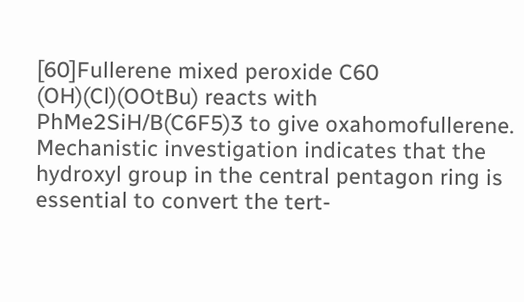[60]Fullerene mixed peroxide C60 (OH)(Cl)(OOtBu) reacts with PhMe2SiH/B(C6F5)3 to give oxahomofullerene. Mechanistic investigation indicates that the hydroxyl group in the central pentagon ring is essential to convert the tert-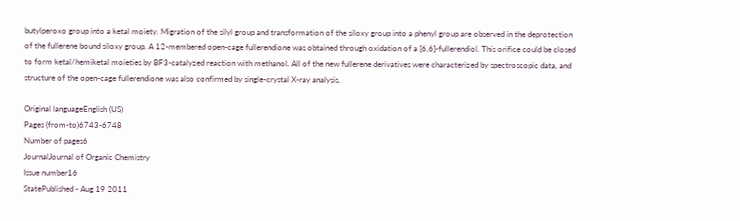butylperoxo group into a ketal moiety. Migration of the silyl group and transformation of the siloxy group into a phenyl group are observed in the deprotection of the fullerene bound siloxy group. A 12-membered open-cage fullerendione was obtained through oxidation of a [6,6]-fullerendiol. This orifice could be closed to form ketal/hemiketal moieties by BF3-catalyzed reaction with methanol. All of the new fullerene derivatives were characterized by spectroscopic data, and structure of the open-cage fullerendione was also confirmed by single-crystal X-ray analysis.

Original languageEnglish (US)
Pages (from-to)6743-6748
Number of pages6
JournalJournal of Organic Chemistry
Issue number16
StatePublished - Aug 19 2011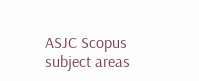ASJC Scopus subject areas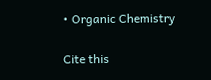• Organic Chemistry

Cite this